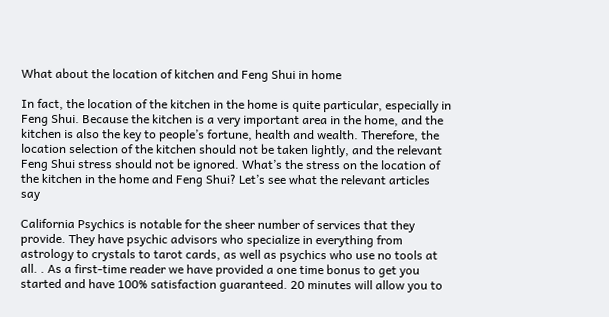What about the location of kitchen and Feng Shui in home

In fact, the location of the kitchen in the home is quite particular, especially in Feng Shui. Because the kitchen is a very important area in the home, and the kitchen is also the key to people’s fortune, health and wealth. Therefore, the location selection of the kitchen should not be taken lightly, and the relevant Feng Shui stress should not be ignored. What’s the stress on the location of the kitchen in the home and Feng Shui? Let’s see what the relevant articles say

California Psychics is notable for the sheer number of services that they provide. They have psychic advisors who specialize in everything from astrology to crystals to tarot cards, as well as psychics who use no tools at all. . As a first-time reader we have provided a one time bonus to get you started and have 100% satisfaction guaranteed. 20 minutes will allow you to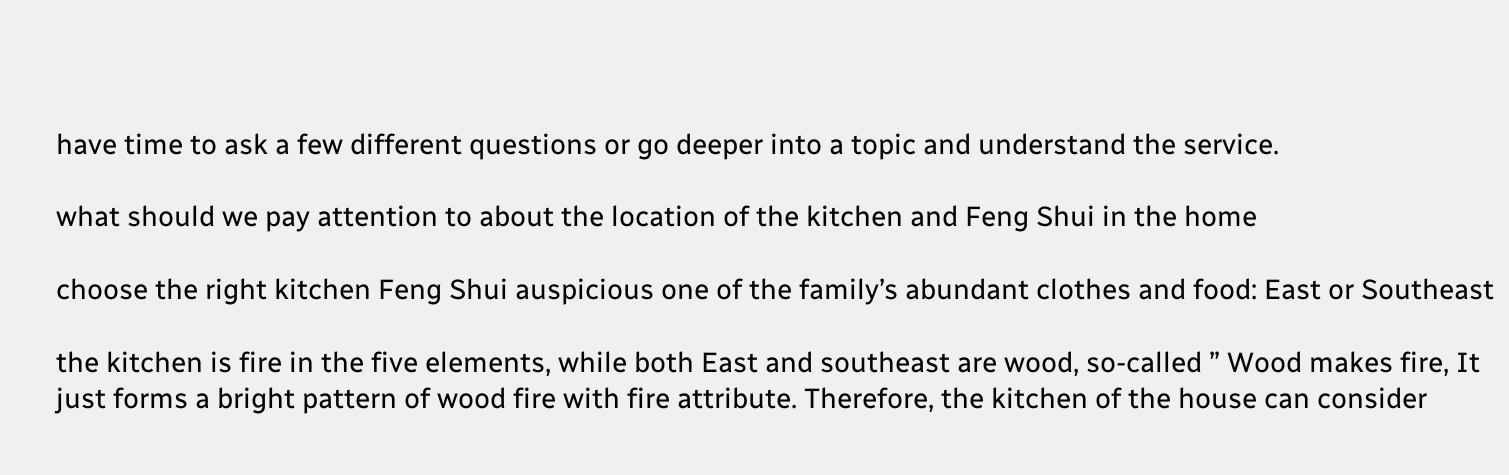have time to ask a few different questions or go deeper into a topic and understand the service.

what should we pay attention to about the location of the kitchen and Feng Shui in the home

choose the right kitchen Feng Shui auspicious one of the family’s abundant clothes and food: East or Southeast

the kitchen is fire in the five elements, while both East and southeast are wood, so-called ” Wood makes fire, It just forms a bright pattern of wood fire with fire attribute. Therefore, the kitchen of the house can consider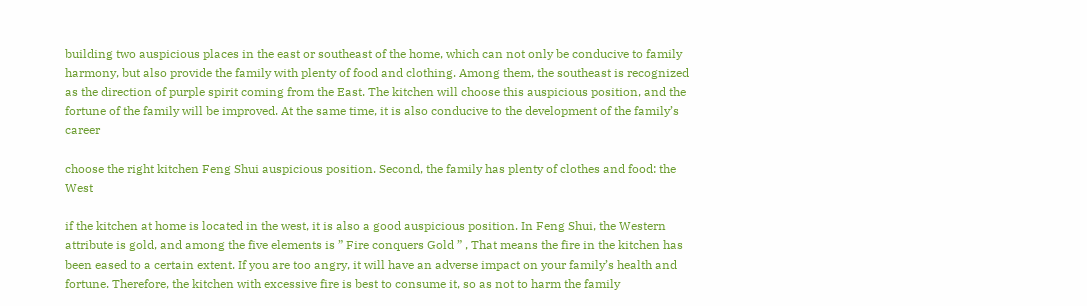building two auspicious places in the east or southeast of the home, which can not only be conducive to family harmony, but also provide the family with plenty of food and clothing. Among them, the southeast is recognized as the direction of purple spirit coming from the East. The kitchen will choose this auspicious position, and the fortune of the family will be improved. At the same time, it is also conducive to the development of the family’s career

choose the right kitchen Feng Shui auspicious position. Second, the family has plenty of clothes and food: the West

if the kitchen at home is located in the west, it is also a good auspicious position. In Feng Shui, the Western attribute is gold, and among the five elements is ” Fire conquers Gold ” , That means the fire in the kitchen has been eased to a certain extent. If you are too angry, it will have an adverse impact on your family’s health and fortune. Therefore, the kitchen with excessive fire is best to consume it, so as not to harm the family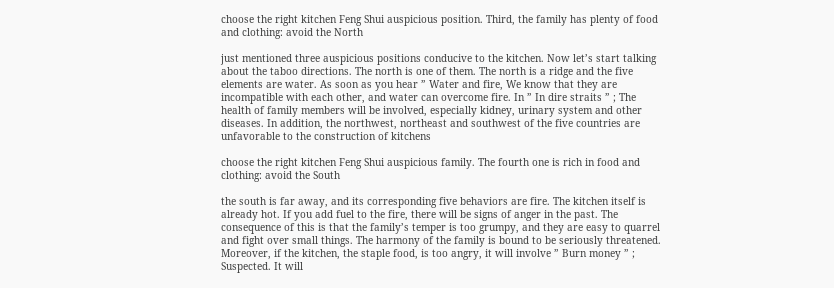choose the right kitchen Feng Shui auspicious position. Third, the family has plenty of food and clothing: avoid the North

just mentioned three auspicious positions conducive to the kitchen. Now let’s start talking about the taboo directions. The north is one of them. The north is a ridge and the five elements are water. As soon as you hear ” Water and fire, We know that they are incompatible with each other, and water can overcome fire. In ” In dire straits ” ; The health of family members will be involved, especially kidney, urinary system and other diseases. In addition, the northwest, northeast and southwest of the five countries are unfavorable to the construction of kitchens

choose the right kitchen Feng Shui auspicious family. The fourth one is rich in food and clothing: avoid the South

the south is far away, and its corresponding five behaviors are fire. The kitchen itself is already hot. If you add fuel to the fire, there will be signs of anger in the past. The consequence of this is that the family’s temper is too grumpy, and they are easy to quarrel and fight over small things. The harmony of the family is bound to be seriously threatened. Moreover, if the kitchen, the staple food, is too angry, it will involve ” Burn money ” ; Suspected. It will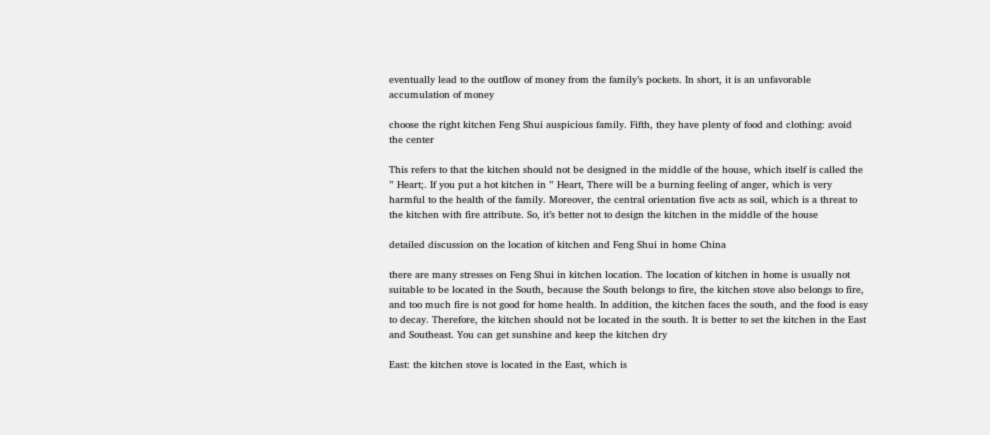eventually lead to the outflow of money from the family’s pockets. In short, it is an unfavorable accumulation of money

choose the right kitchen Feng Shui auspicious family. Fifth, they have plenty of food and clothing: avoid the center

This refers to that the kitchen should not be designed in the middle of the house, which itself is called the ” Heart;. If you put a hot kitchen in ” Heart, There will be a burning feeling of anger, which is very harmful to the health of the family. Moreover, the central orientation five acts as soil, which is a threat to the kitchen with fire attribute. So, it’s better not to design the kitchen in the middle of the house

detailed discussion on the location of kitchen and Feng Shui in home China

there are many stresses on Feng Shui in kitchen location. The location of kitchen in home is usually not suitable to be located in the South, because the South belongs to fire, the kitchen stove also belongs to fire, and too much fire is not good for home health. In addition, the kitchen faces the south, and the food is easy to decay. Therefore, the kitchen should not be located in the south. It is better to set the kitchen in the East and Southeast. You can get sunshine and keep the kitchen dry

East: the kitchen stove is located in the East, which is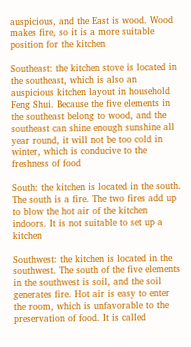auspicious, and the East is wood. Wood makes fire, so it is a more suitable position for the kitchen

Southeast: the kitchen stove is located in the southeast, which is also an auspicious kitchen layout in household Feng Shui. Because the five elements in the southeast belong to wood, and the southeast can shine enough sunshine all year round, it will not be too cold in winter, which is conducive to the freshness of food

South: the kitchen is located in the south. The south is a fire. The two fires add up to blow the hot air of the kitchen indoors. It is not suitable to set up a kitchen

Southwest: the kitchen is located in the southwest. The south of the five elements in the southwest is soil, and the soil generates fire. Hot air is easy to enter the room, which is unfavorable to the preservation of food. It is called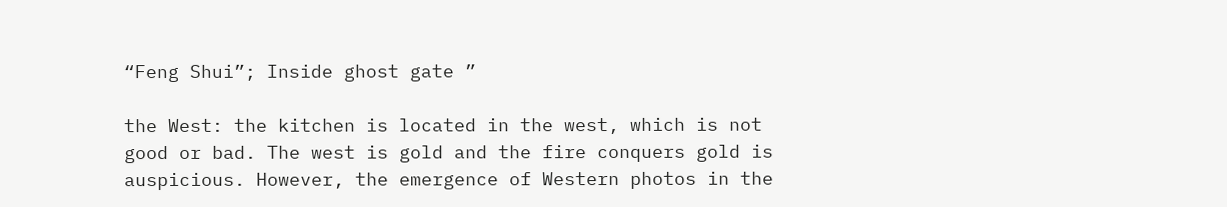“Feng Shui”; Inside ghost gate ”

the West: the kitchen is located in the west, which is not good or bad. The west is gold and the fire conquers gold is auspicious. However, the emergence of Western photos in the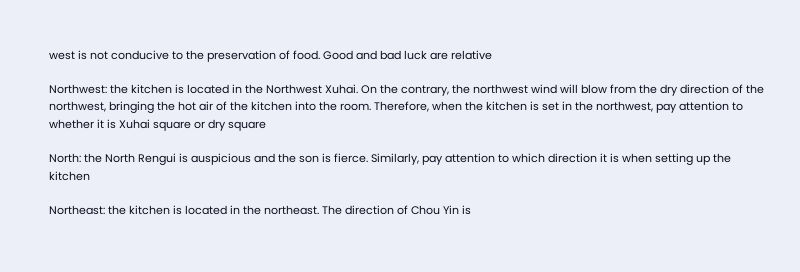west is not conducive to the preservation of food. Good and bad luck are relative

Northwest: the kitchen is located in the Northwest Xuhai. On the contrary, the northwest wind will blow from the dry direction of the northwest, bringing the hot air of the kitchen into the room. Therefore, when the kitchen is set in the northwest, pay attention to whether it is Xuhai square or dry square

North: the North Rengui is auspicious and the son is fierce. Similarly, pay attention to which direction it is when setting up the kitchen

Northeast: the kitchen is located in the northeast. The direction of Chou Yin is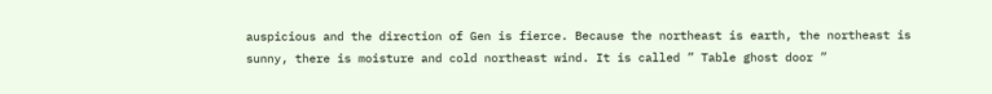auspicious and the direction of Gen is fierce. Because the northeast is earth, the northeast is sunny, there is moisture and cold northeast wind. It is called ” Table ghost door ”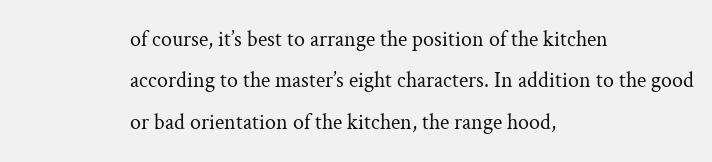of course, it’s best to arrange the position of the kitchen according to the master’s eight characters. In addition to the good or bad orientation of the kitchen, the range hood,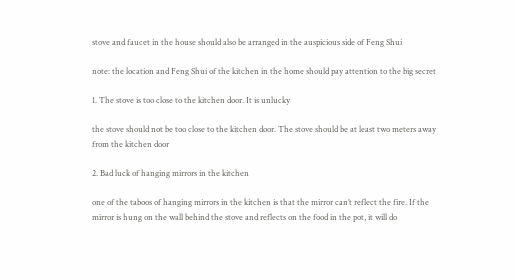stove and faucet in the house should also be arranged in the auspicious side of Feng Shui

note: the location and Feng Shui of the kitchen in the home should pay attention to the big secret

1. The stove is too close to the kitchen door. It is unlucky

the stove should not be too close to the kitchen door. The stove should be at least two meters away from the kitchen door

2. Bad luck of hanging mirrors in the kitchen

one of the taboos of hanging mirrors in the kitchen is that the mirror can’t reflect the fire. If the mirror is hung on the wall behind the stove and reflects on the food in the pot, it will do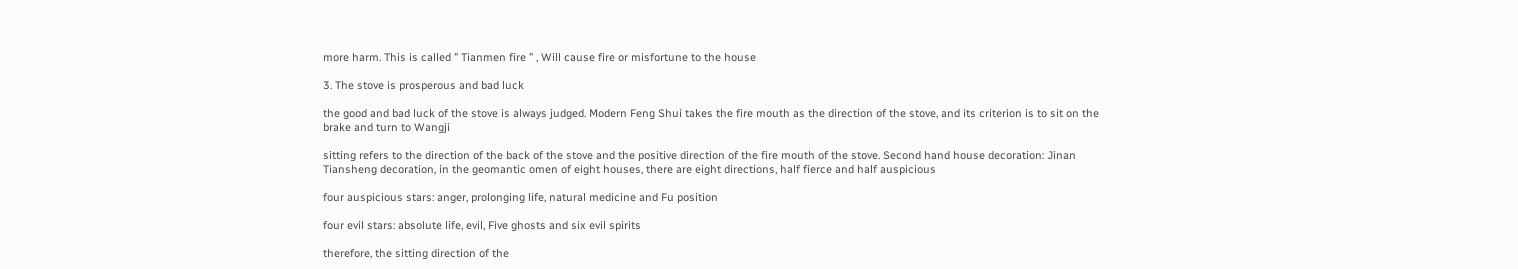more harm. This is called ” Tianmen fire ” , Will cause fire or misfortune to the house

3. The stove is prosperous and bad luck

the good and bad luck of the stove is always judged. Modern Feng Shui takes the fire mouth as the direction of the stove, and its criterion is to sit on the brake and turn to Wangji

sitting refers to the direction of the back of the stove and the positive direction of the fire mouth of the stove. Second hand house decoration: Jinan Tiansheng decoration, in the geomantic omen of eight houses, there are eight directions, half fierce and half auspicious

four auspicious stars: anger, prolonging life, natural medicine and Fu position

four evil stars: absolute life, evil, Five ghosts and six evil spirits

therefore, the sitting direction of the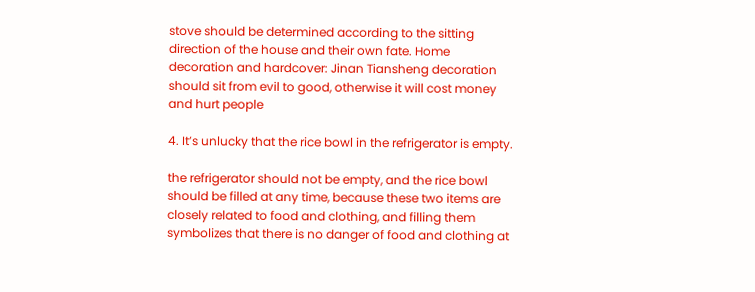stove should be determined according to the sitting direction of the house and their own fate. Home decoration and hardcover: Jinan Tiansheng decoration should sit from evil to good, otherwise it will cost money and hurt people

4. It’s unlucky that the rice bowl in the refrigerator is empty.

the refrigerator should not be empty, and the rice bowl should be filled at any time, because these two items are closely related to food and clothing, and filling them symbolizes that there is no danger of food and clothing at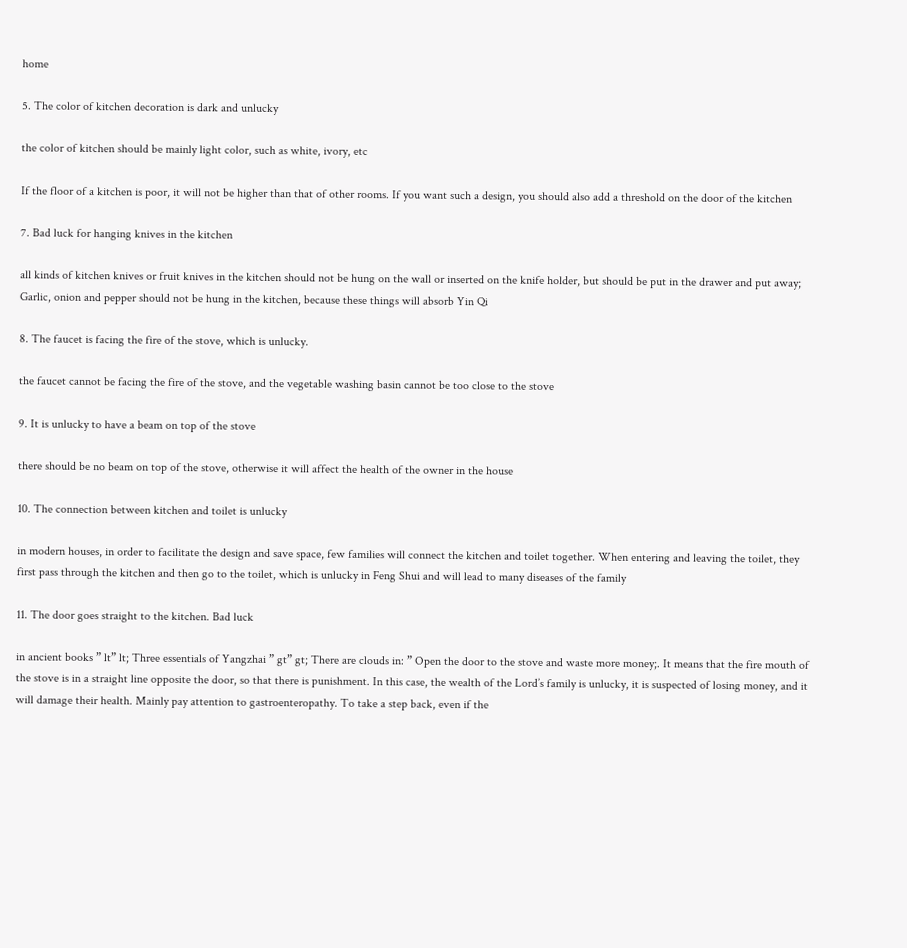home

5. The color of kitchen decoration is dark and unlucky

the color of kitchen should be mainly light color, such as white, ivory, etc

If the floor of a kitchen is poor, it will not be higher than that of other rooms. If you want such a design, you should also add a threshold on the door of the kitchen

7. Bad luck for hanging knives in the kitchen

all kinds of kitchen knives or fruit knives in the kitchen should not be hung on the wall or inserted on the knife holder, but should be put in the drawer and put away; Garlic, onion and pepper should not be hung in the kitchen, because these things will absorb Yin Qi

8. The faucet is facing the fire of the stove, which is unlucky.

the faucet cannot be facing the fire of the stove, and the vegetable washing basin cannot be too close to the stove

9. It is unlucky to have a beam on top of the stove

there should be no beam on top of the stove, otherwise it will affect the health of the owner in the house

10. The connection between kitchen and toilet is unlucky

in modern houses, in order to facilitate the design and save space, few families will connect the kitchen and toilet together. When entering and leaving the toilet, they first pass through the kitchen and then go to the toilet, which is unlucky in Feng Shui and will lead to many diseases of the family

11. The door goes straight to the kitchen. Bad luck

in ancient books ” lt” lt; Three essentials of Yangzhai ” gt” gt; There are clouds in: ” Open the door to the stove and waste more money;. It means that the fire mouth of the stove is in a straight line opposite the door, so that there is punishment. In this case, the wealth of the Lord’s family is unlucky, it is suspected of losing money, and it will damage their health. Mainly pay attention to gastroenteropathy. To take a step back, even if the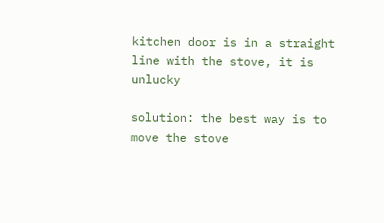kitchen door is in a straight line with the stove, it is unlucky

solution: the best way is to move the stove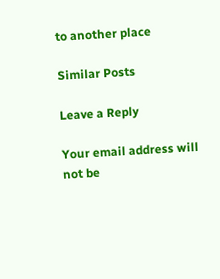to another place

Similar Posts

Leave a Reply

Your email address will not be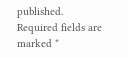published. Required fields are marked *